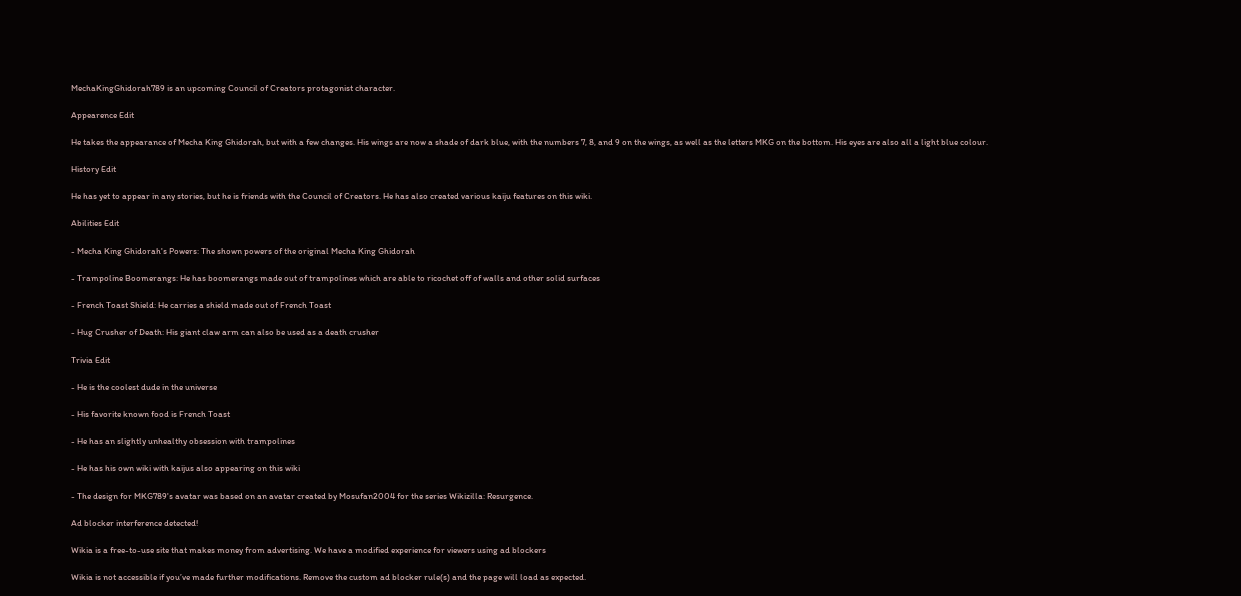MechaKingGhidorah789 is an upcoming Council of Creators protagonist character.

Appearence Edit

He takes the appearance of Mecha King Ghidorah, but with a few changes. His wings are now a shade of dark blue, with the numbers 7, 8, and 9 on the wings, as well as the letters MKG on the bottom. His eyes are also all a light blue colour.

History Edit

He has yet to appear in any stories, but he is friends with the Council of Creators. He has also created various kaiju features on this wiki.

Abilities Edit

- Mecha King Ghidorah's Powers: The shown powers of the original Mecha King Ghidorah

- Trampoline Boomerangs: He has boomerangs made out of trampolines which are able to ricochet off of walls and other solid surfaces

- French Toast Shield: He carries a shield made out of French Toast

- Hug Crusher of Death: His giant claw arm can also be used as a death crusher

Trivia Edit

- He is the coolest dude in the universe

- His favorite known food is French Toast

- He has an slightly unhealthy obsession with trampolines

- He has his own wiki with kaijus also appearing on this wiki

- The design for MKG789's avatar was based on an avatar created by Mosufan2004 for the series Wikizilla: Resurgence.

Ad blocker interference detected!

Wikia is a free-to-use site that makes money from advertising. We have a modified experience for viewers using ad blockers

Wikia is not accessible if you’ve made further modifications. Remove the custom ad blocker rule(s) and the page will load as expected.